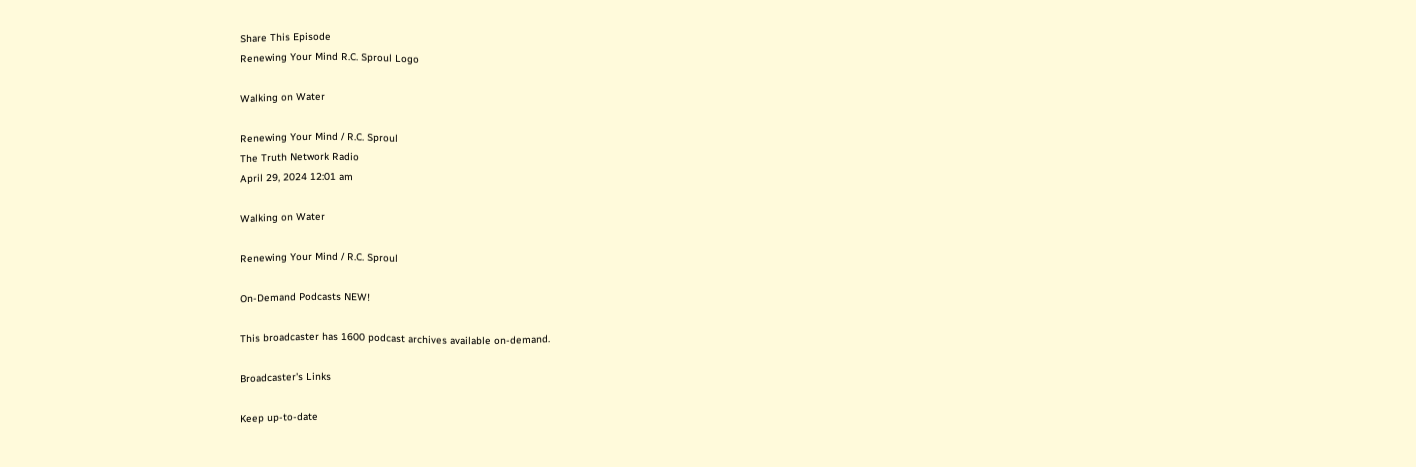Share This Episode
Renewing Your Mind R.C. Sproul Logo

Walking on Water

Renewing Your Mind / R.C. Sproul
The Truth Network Radio
April 29, 2024 12:01 am

Walking on Water

Renewing Your Mind / R.C. Sproul

On-Demand Podcasts NEW!

This broadcaster has 1600 podcast archives available on-demand.

Broadcaster's Links

Keep up-to-date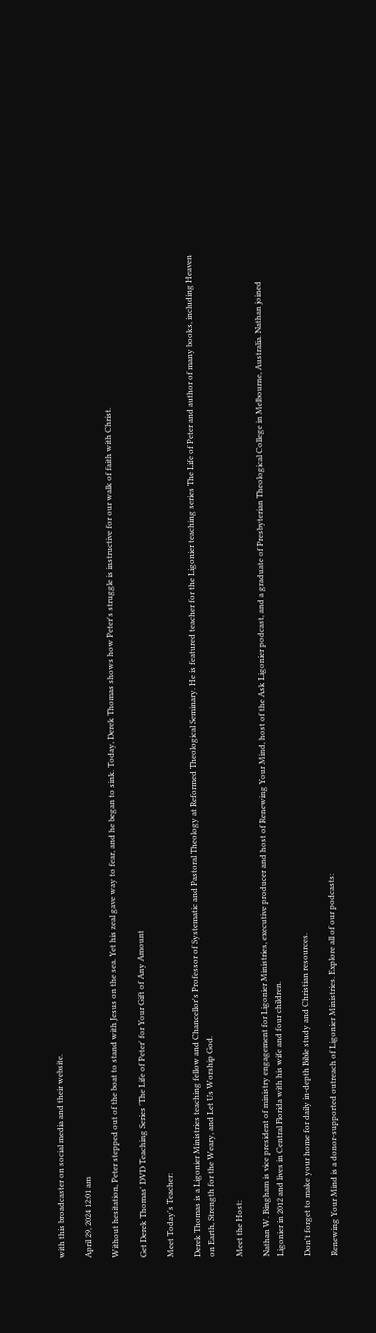with this broadcaster on social media and their website.

April 29, 2024 12:01 am

Without hesitation, Peter stepped out of the boat to stand with Jesus on the sea. Yet his zeal gave way to fear, and he began to sink. Today, Derek Thomas shows how Peter's struggle is instructive for our walk of faith with Christ.

Get Derek Thomas' DVD Teaching Series 'The Life of Peter' for Your Gift of Any Amount

Meet Today's Teacher:

Derek Thomas is a Ligonier Ministries teaching fellow and Chancellor's Professor of Systematic and Pastoral Theology at Reformed Theological Seminary. He is featured teacher for the Ligonier teaching series The Life of Peter and author of many books, including Heaven on Earth, Strength for the Weary, and Let Us Worship God.

Meet the Host:

Nathan W. Bingham is vice president of ministry engagement for Ligonier Ministries, executive producer and host of Renewing Your Mind, host of the Ask Ligonier podcast, and a graduate of Presbyterian Theological College in Melbourne, Australia. Nathan joined Ligonier in 2012 and lives in Central Florida with his wife and four children.

Don't forget to make your home for daily in-depth Bible study and Christian resources.

Renewing Your Mind is a donor-supported outreach of Ligonier Ministries. Explore all of our podcasts: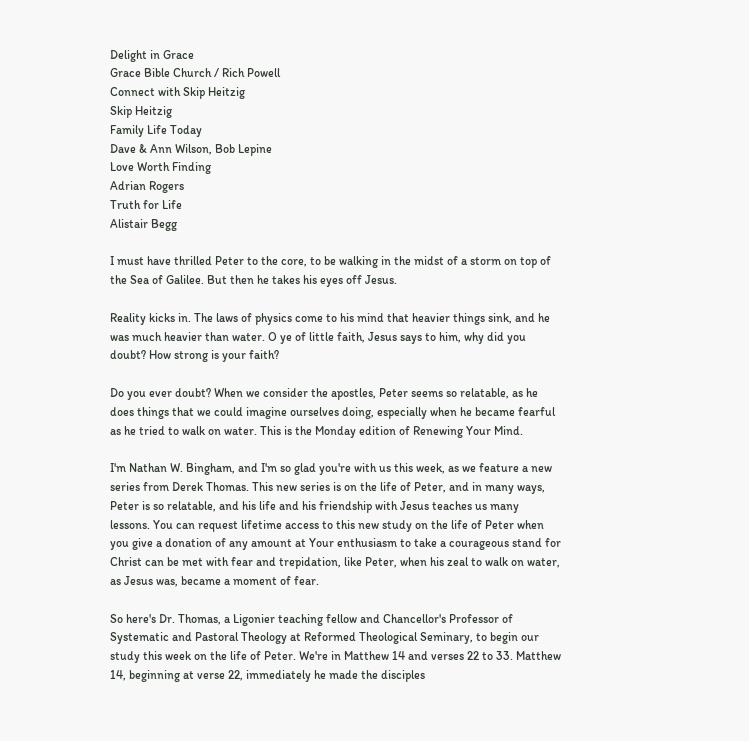Delight in Grace
Grace Bible Church / Rich Powell
Connect with Skip Heitzig
Skip Heitzig
Family Life Today
Dave & Ann Wilson, Bob Lepine
Love Worth Finding
Adrian Rogers
Truth for Life
Alistair Begg

I must have thrilled Peter to the core, to be walking in the midst of a storm on top of the Sea of Galilee. But then he takes his eyes off Jesus.

Reality kicks in. The laws of physics come to his mind that heavier things sink, and he was much heavier than water. O ye of little faith, Jesus says to him, why did you doubt? How strong is your faith?

Do you ever doubt? When we consider the apostles, Peter seems so relatable, as he does things that we could imagine ourselves doing, especially when he became fearful as he tried to walk on water. This is the Monday edition of Renewing Your Mind.

I'm Nathan W. Bingham, and I'm so glad you're with us this week, as we feature a new series from Derek Thomas. This new series is on the life of Peter, and in many ways, Peter is so relatable, and his life and his friendship with Jesus teaches us many lessons. You can request lifetime access to this new study on the life of Peter when you give a donation of any amount at Your enthusiasm to take a courageous stand for Christ can be met with fear and trepidation, like Peter, when his zeal to walk on water, as Jesus was, became a moment of fear.

So here's Dr. Thomas, a Ligonier teaching fellow and Chancellor's Professor of Systematic and Pastoral Theology at Reformed Theological Seminary, to begin our study this week on the life of Peter. We're in Matthew 14 and verses 22 to 33. Matthew 14, beginning at verse 22, immediately he made the disciples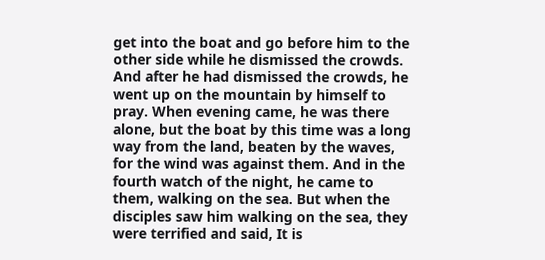get into the boat and go before him to the other side while he dismissed the crowds. And after he had dismissed the crowds, he went up on the mountain by himself to pray. When evening came, he was there alone, but the boat by this time was a long way from the land, beaten by the waves, for the wind was against them. And in the fourth watch of the night, he came to them, walking on the sea. But when the disciples saw him walking on the sea, they were terrified and said, It is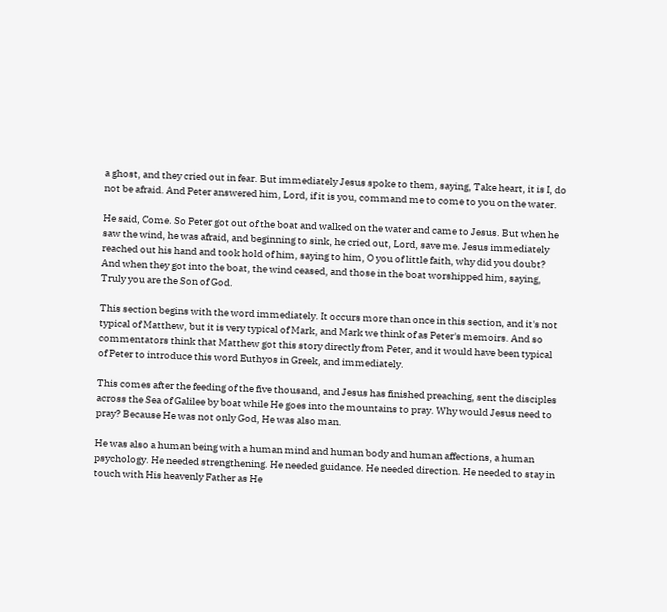a ghost, and they cried out in fear. But immediately Jesus spoke to them, saying, Take heart, it is I, do not be afraid. And Peter answered him, Lord, if it is you, command me to come to you on the water.

He said, Come. So Peter got out of the boat and walked on the water and came to Jesus. But when he saw the wind, he was afraid, and beginning to sink, he cried out, Lord, save me. Jesus immediately reached out his hand and took hold of him, saying to him, O you of little faith, why did you doubt? And when they got into the boat, the wind ceased, and those in the boat worshipped him, saying, Truly you are the Son of God.

This section begins with the word immediately. It occurs more than once in this section, and it's not typical of Matthew, but it is very typical of Mark, and Mark we think of as Peter's memoirs. And so commentators think that Matthew got this story directly from Peter, and it would have been typical of Peter to introduce this word Euthyos in Greek, and immediately.

This comes after the feeding of the five thousand, and Jesus has finished preaching, sent the disciples across the Sea of Galilee by boat while He goes into the mountains to pray. Why would Jesus need to pray? Because He was not only God, He was also man.

He was also a human being with a human mind and human body and human affections, a human psychology. He needed strengthening. He needed guidance. He needed direction. He needed to stay in touch with His heavenly Father as He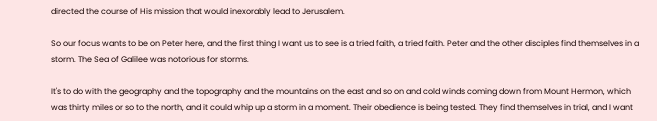directed the course of His mission that would inexorably lead to Jerusalem.

So our focus wants to be on Peter here, and the first thing I want us to see is a tried faith, a tried faith. Peter and the other disciples find themselves in a storm. The Sea of Galilee was notorious for storms.

It's to do with the geography and the topography and the mountains on the east and so on and cold winds coming down from Mount Hermon, which was thirty miles or so to the north, and it could whip up a storm in a moment. Their obedience is being tested. They find themselves in trial, and I want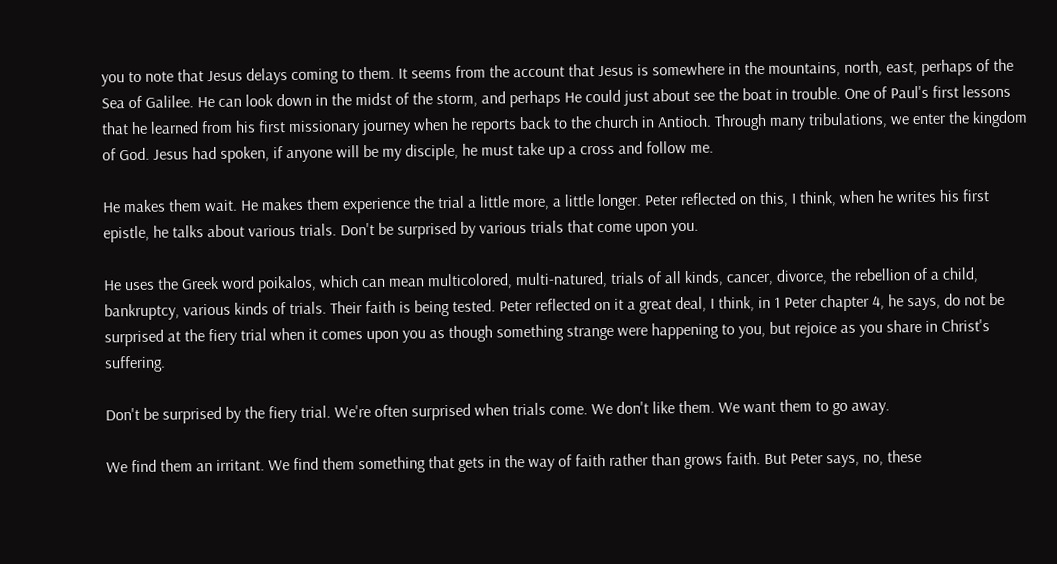you to note that Jesus delays coming to them. It seems from the account that Jesus is somewhere in the mountains, north, east, perhaps of the Sea of Galilee. He can look down in the midst of the storm, and perhaps He could just about see the boat in trouble. One of Paul's first lessons that he learned from his first missionary journey when he reports back to the church in Antioch. Through many tribulations, we enter the kingdom of God. Jesus had spoken, if anyone will be my disciple, he must take up a cross and follow me.

He makes them wait. He makes them experience the trial a little more, a little longer. Peter reflected on this, I think, when he writes his first epistle, he talks about various trials. Don't be surprised by various trials that come upon you.

He uses the Greek word poikalos, which can mean multicolored, multi-natured, trials of all kinds, cancer, divorce, the rebellion of a child, bankruptcy, various kinds of trials. Their faith is being tested. Peter reflected on it a great deal, I think, in 1 Peter chapter 4, he says, do not be surprised at the fiery trial when it comes upon you as though something strange were happening to you, but rejoice as you share in Christ's suffering.

Don't be surprised by the fiery trial. We're often surprised when trials come. We don't like them. We want them to go away.

We find them an irritant. We find them something that gets in the way of faith rather than grows faith. But Peter says, no, these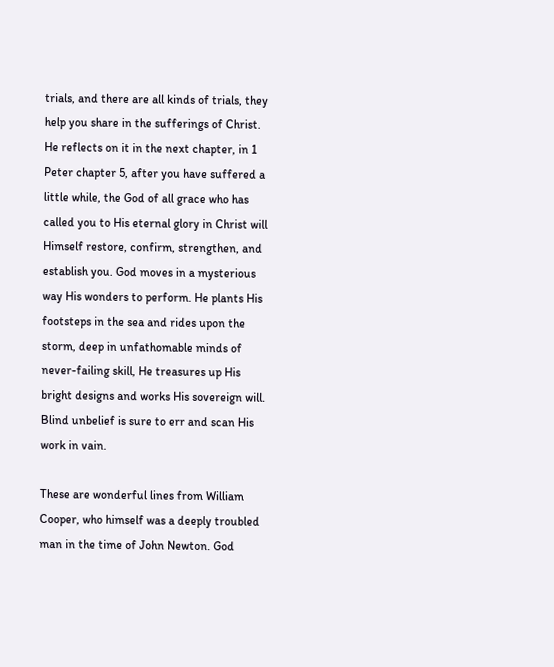trials, and there are all kinds of trials, they help you share in the sufferings of Christ. He reflects on it in the next chapter, in 1 Peter chapter 5, after you have suffered a little while, the God of all grace who has called you to His eternal glory in Christ will Himself restore, confirm, strengthen, and establish you. God moves in a mysterious way His wonders to perform. He plants His footsteps in the sea and rides upon the storm, deep in unfathomable minds of never-failing skill, He treasures up His bright designs and works His sovereign will. Blind unbelief is sure to err and scan His work in vain.

These are wonderful lines from William Cooper, who himself was a deeply troubled man in the time of John Newton. God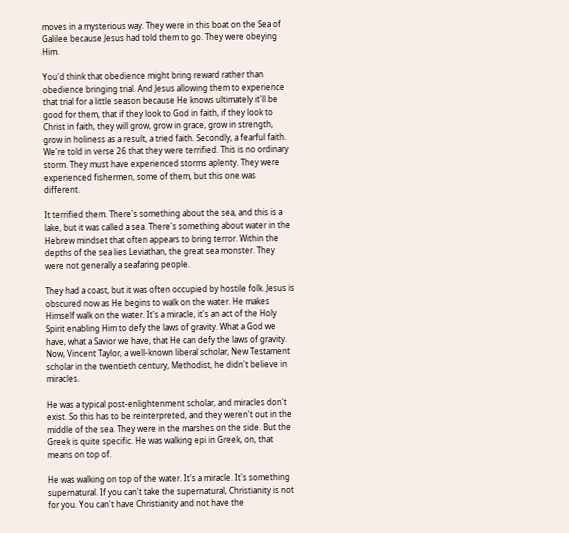moves in a mysterious way. They were in this boat on the Sea of Galilee because Jesus had told them to go. They were obeying Him.

You'd think that obedience might bring reward rather than obedience bringing trial. And Jesus allowing them to experience that trial for a little season because He knows ultimately it'll be good for them, that if they look to God in faith, if they look to Christ in faith, they will grow, grow in grace, grow in strength, grow in holiness as a result, a tried faith. Secondly, a fearful faith. We're told in verse 26 that they were terrified. This is no ordinary storm. They must have experienced storms aplenty. They were experienced fishermen, some of them, but this one was different.

It terrified them. There's something about the sea, and this is a lake, but it was called a sea. There's something about water in the Hebrew mindset that often appears to bring terror. Within the depths of the sea lies Leviathan, the great sea monster. They were not generally a seafaring people.

They had a coast, but it was often occupied by hostile folk. Jesus is obscured now as He begins to walk on the water. He makes Himself walk on the water. It's a miracle, it's an act of the Holy Spirit enabling Him to defy the laws of gravity. What a God we have, what a Savior we have, that He can defy the laws of gravity. Now, Vincent Taylor, a well-known liberal scholar, New Testament scholar in the twentieth century, Methodist, he didn't believe in miracles.

He was a typical post-enlightenment scholar, and miracles don't exist. So this has to be reinterpreted, and they weren't out in the middle of the sea. They were in the marshes on the side. But the Greek is quite specific. He was walking epi in Greek, on, that means on top of.

He was walking on top of the water. It's a miracle. It's something supernatural. If you can't take the supernatural, Christianity is not for you. You can't have Christianity and not have the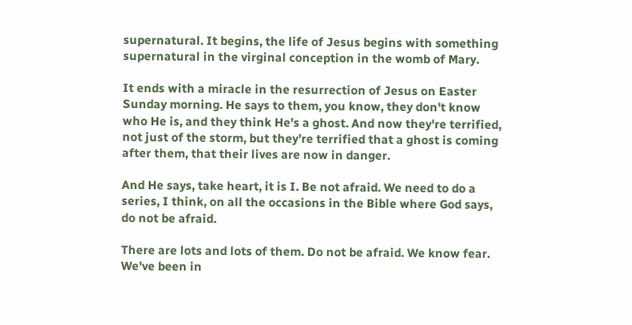supernatural. It begins, the life of Jesus begins with something supernatural in the virginal conception in the womb of Mary.

It ends with a miracle in the resurrection of Jesus on Easter Sunday morning. He says to them, you know, they don't know who He is, and they think He's a ghost. And now they're terrified, not just of the storm, but they're terrified that a ghost is coming after them, that their lives are now in danger.

And He says, take heart, it is I. Be not afraid. We need to do a series, I think, on all the occasions in the Bible where God says, do not be afraid.

There are lots and lots of them. Do not be afraid. We know fear. We've been in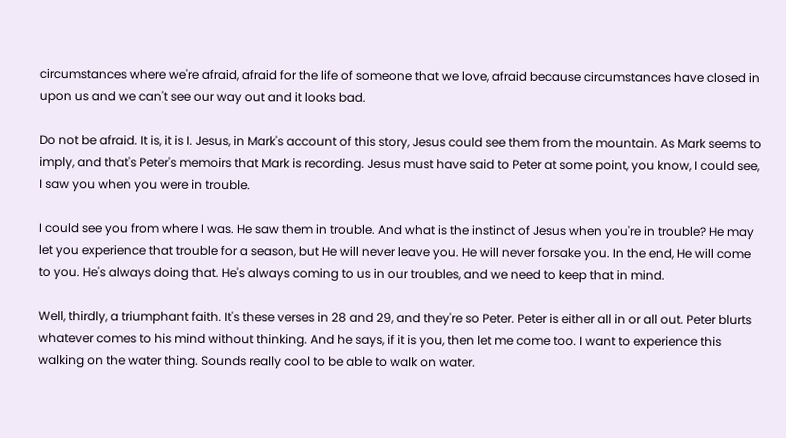circumstances where we're afraid, afraid for the life of someone that we love, afraid because circumstances have closed in upon us and we can't see our way out and it looks bad.

Do not be afraid. It is, it is I. Jesus, in Mark's account of this story, Jesus could see them from the mountain. As Mark seems to imply, and that's Peter's memoirs that Mark is recording. Jesus must have said to Peter at some point, you know, I could see, I saw you when you were in trouble.

I could see you from where I was. He saw them in trouble. And what is the instinct of Jesus when you're in trouble? He may let you experience that trouble for a season, but He will never leave you. He will never forsake you. In the end, He will come to you. He's always doing that. He's always coming to us in our troubles, and we need to keep that in mind.

Well, thirdly, a triumphant faith. It's these verses in 28 and 29, and they're so Peter. Peter is either all in or all out. Peter blurts whatever comes to his mind without thinking. And he says, if it is you, then let me come too. I want to experience this walking on the water thing. Sounds really cool to be able to walk on water.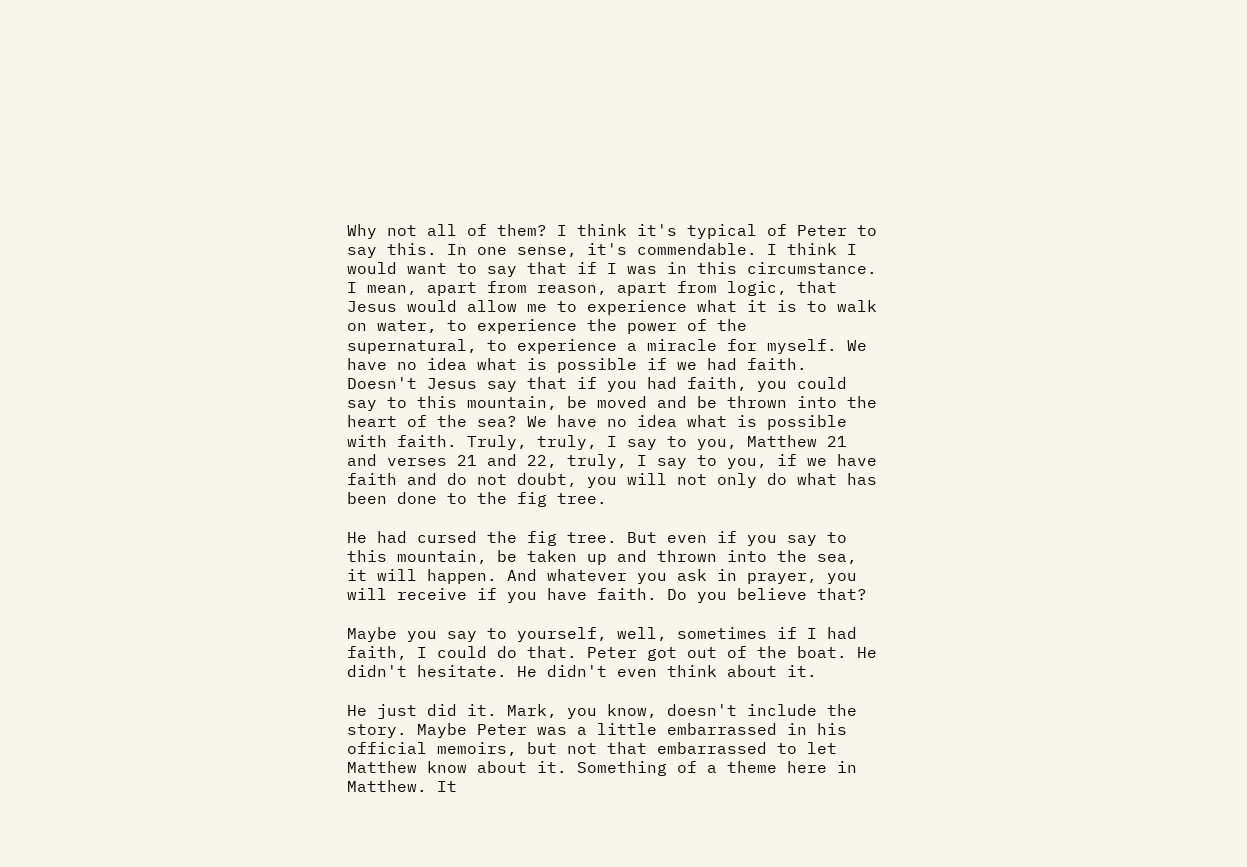Why not all of them? I think it's typical of Peter to say this. In one sense, it's commendable. I think I would want to say that if I was in this circumstance. I mean, apart from reason, apart from logic, that Jesus would allow me to experience what it is to walk on water, to experience the power of the supernatural, to experience a miracle for myself. We have no idea what is possible if we had faith. Doesn't Jesus say that if you had faith, you could say to this mountain, be moved and be thrown into the heart of the sea? We have no idea what is possible with faith. Truly, truly, I say to you, Matthew 21 and verses 21 and 22, truly, I say to you, if we have faith and do not doubt, you will not only do what has been done to the fig tree.

He had cursed the fig tree. But even if you say to this mountain, be taken up and thrown into the sea, it will happen. And whatever you ask in prayer, you will receive if you have faith. Do you believe that?

Maybe you say to yourself, well, sometimes if I had faith, I could do that. Peter got out of the boat. He didn't hesitate. He didn't even think about it.

He just did it. Mark, you know, doesn't include the story. Maybe Peter was a little embarrassed in his official memoirs, but not that embarrassed to let Matthew know about it. Something of a theme here in Matthew. It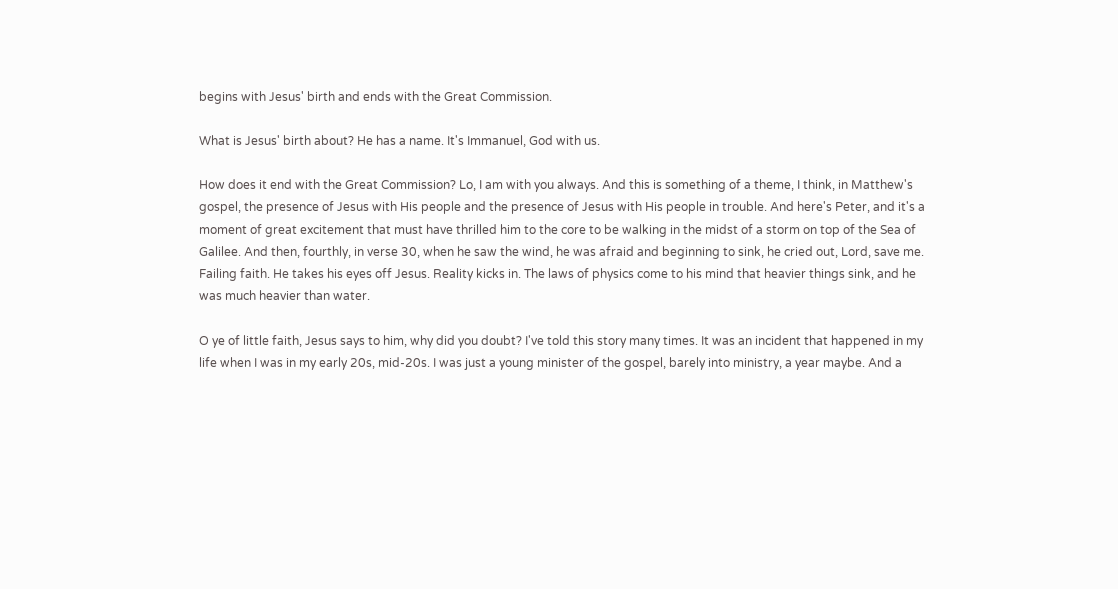begins with Jesus' birth and ends with the Great Commission.

What is Jesus' birth about? He has a name. It's Immanuel, God with us.

How does it end with the Great Commission? Lo, I am with you always. And this is something of a theme, I think, in Matthew's gospel, the presence of Jesus with His people and the presence of Jesus with His people in trouble. And here's Peter, and it's a moment of great excitement that must have thrilled him to the core to be walking in the midst of a storm on top of the Sea of Galilee. And then, fourthly, in verse 30, when he saw the wind, he was afraid and beginning to sink, he cried out, Lord, save me. Failing faith. He takes his eyes off Jesus. Reality kicks in. The laws of physics come to his mind that heavier things sink, and he was much heavier than water.

O ye of little faith, Jesus says to him, why did you doubt? I've told this story many times. It was an incident that happened in my life when I was in my early 20s, mid-20s. I was just a young minister of the gospel, barely into ministry, a year maybe. And a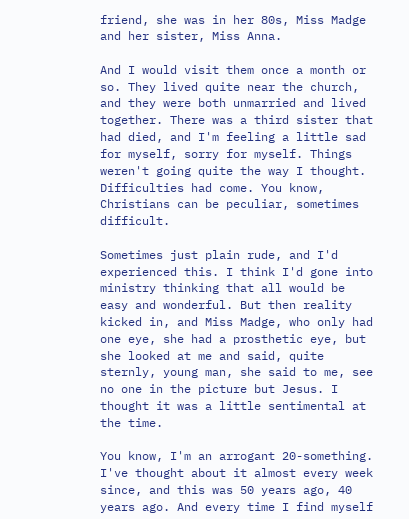friend, she was in her 80s, Miss Madge and her sister, Miss Anna.

And I would visit them once a month or so. They lived quite near the church, and they were both unmarried and lived together. There was a third sister that had died, and I'm feeling a little sad for myself, sorry for myself. Things weren't going quite the way I thought. Difficulties had come. You know, Christians can be peculiar, sometimes difficult.

Sometimes just plain rude, and I'd experienced this. I think I'd gone into ministry thinking that all would be easy and wonderful. But then reality kicked in, and Miss Madge, who only had one eye, she had a prosthetic eye, but she looked at me and said, quite sternly, young man, she said to me, see no one in the picture but Jesus. I thought it was a little sentimental at the time.

You know, I'm an arrogant 20-something. I've thought about it almost every week since, and this was 50 years ago, 40 years ago. And every time I find myself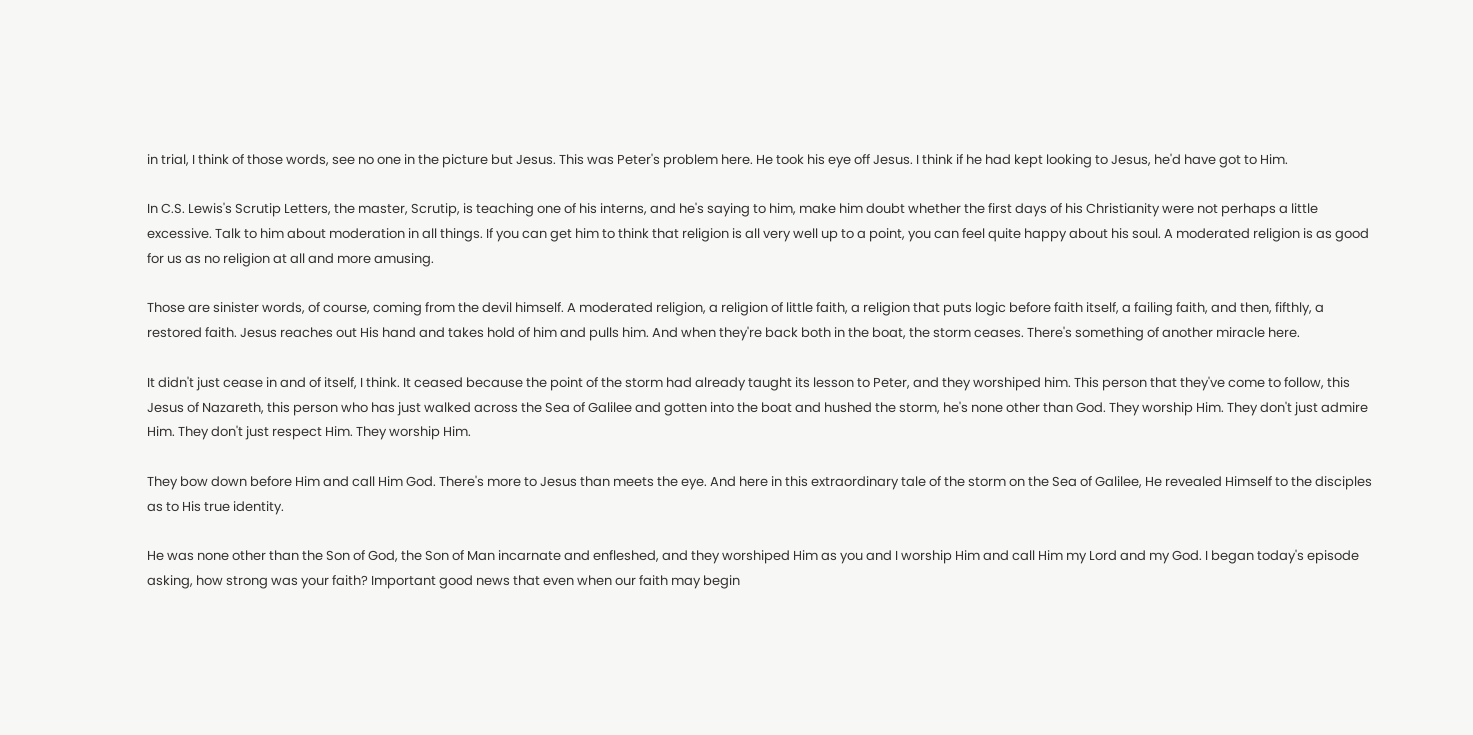in trial, I think of those words, see no one in the picture but Jesus. This was Peter's problem here. He took his eye off Jesus. I think if he had kept looking to Jesus, he'd have got to Him.

In C.S. Lewis's Scrutip Letters, the master, Scrutip, is teaching one of his interns, and he's saying to him, make him doubt whether the first days of his Christianity were not perhaps a little excessive. Talk to him about moderation in all things. If you can get him to think that religion is all very well up to a point, you can feel quite happy about his soul. A moderated religion is as good for us as no religion at all and more amusing.

Those are sinister words, of course, coming from the devil himself. A moderated religion, a religion of little faith, a religion that puts logic before faith itself, a failing faith, and then, fifthly, a restored faith. Jesus reaches out His hand and takes hold of him and pulls him. And when they're back both in the boat, the storm ceases. There's something of another miracle here.

It didn't just cease in and of itself, I think. It ceased because the point of the storm had already taught its lesson to Peter, and they worshiped him. This person that they've come to follow, this Jesus of Nazareth, this person who has just walked across the Sea of Galilee and gotten into the boat and hushed the storm, he's none other than God. They worship Him. They don't just admire Him. They don't just respect Him. They worship Him.

They bow down before Him and call Him God. There's more to Jesus than meets the eye. And here in this extraordinary tale of the storm on the Sea of Galilee, He revealed Himself to the disciples as to His true identity.

He was none other than the Son of God, the Son of Man incarnate and enfleshed, and they worshiped Him as you and I worship Him and call Him my Lord and my God. I began today's episode asking, how strong was your faith? Important good news that even when our faith may begin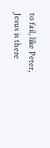to fail, like Peter, Jesus is there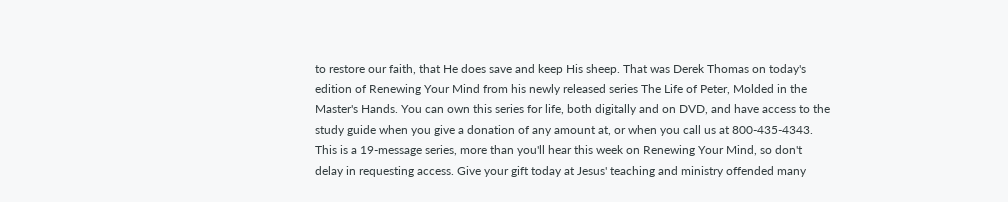to restore our faith, that He does save and keep His sheep. That was Derek Thomas on today's edition of Renewing Your Mind from his newly released series The Life of Peter, Molded in the Master's Hands. You can own this series for life, both digitally and on DVD, and have access to the study guide when you give a donation of any amount at, or when you call us at 800-435-4343. This is a 19-message series, more than you'll hear this week on Renewing Your Mind, so don't delay in requesting access. Give your gift today at Jesus' teaching and ministry offended many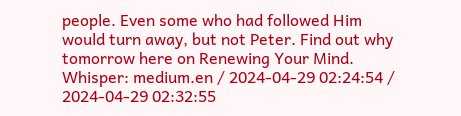people. Even some who had followed Him would turn away, but not Peter. Find out why tomorrow here on Renewing Your Mind.
Whisper: medium.en / 2024-04-29 02:24:54 / 2024-04-29 02:32:55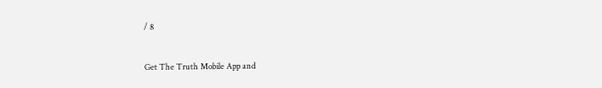/ 8

Get The Truth Mobile App and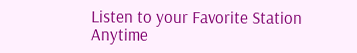Listen to your Favorite Station Anytime